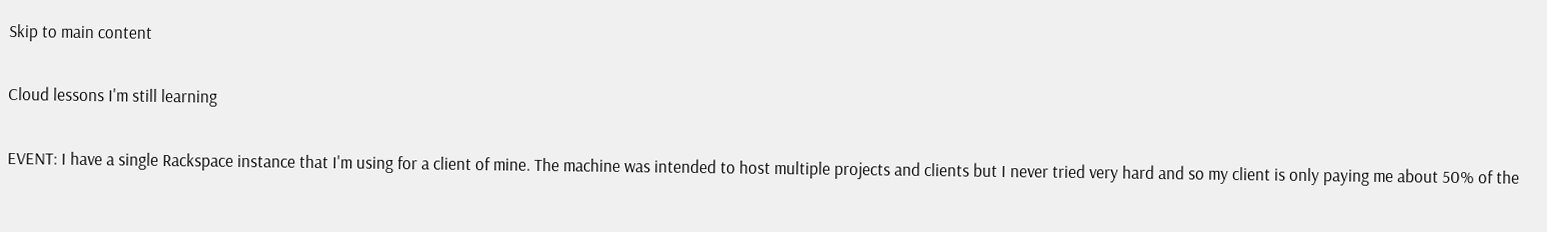Skip to main content

Cloud lessons I'm still learning

EVENT: I have a single Rackspace instance that I'm using for a client of mine. The machine was intended to host multiple projects and clients but I never tried very hard and so my client is only paying me about 50% of the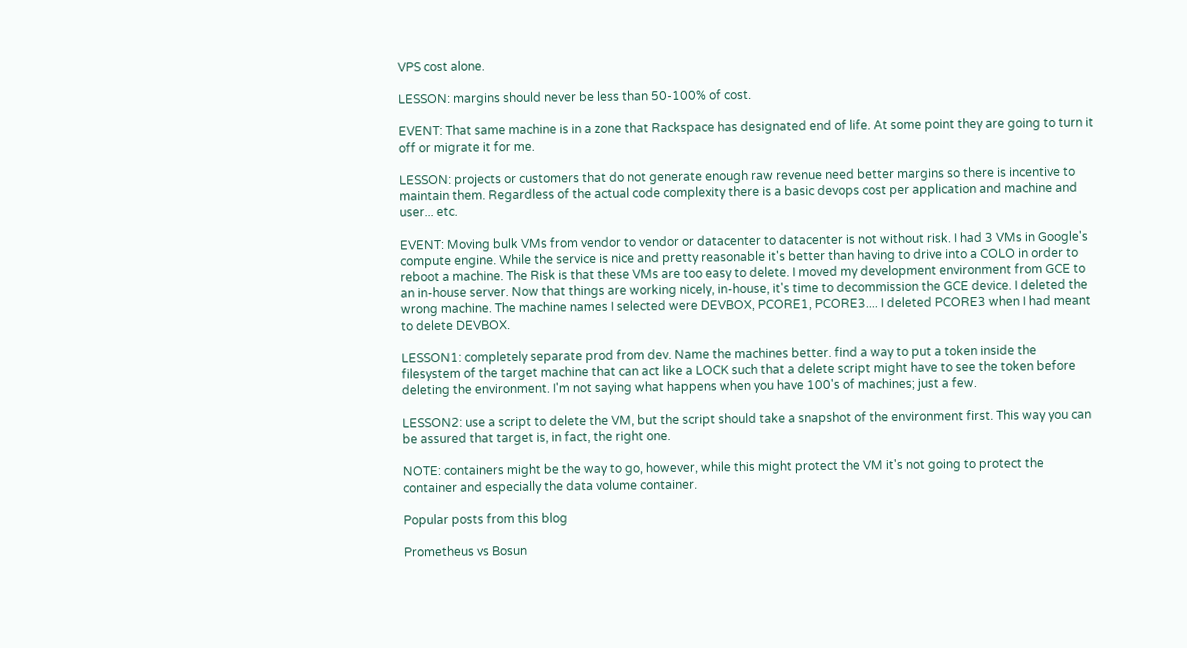VPS cost alone.

LESSON: margins should never be less than 50-100% of cost.

EVENT: That same machine is in a zone that Rackspace has designated end of life. At some point they are going to turn it off or migrate it for me.

LESSON: projects or customers that do not generate enough raw revenue need better margins so there is incentive to maintain them. Regardless of the actual code complexity there is a basic devops cost per application and machine and user... etc.

EVENT: Moving bulk VMs from vendor to vendor or datacenter to datacenter is not without risk. I had 3 VMs in Google's compute engine. While the service is nice and pretty reasonable it's better than having to drive into a COLO in order to reboot a machine. The Risk is that these VMs are too easy to delete. I moved my development environment from GCE to an in-house server. Now that things are working nicely, in-house, it's time to decommission the GCE device. I deleted the wrong machine. The machine names I selected were DEVBOX, PCORE1, PCORE3.... I deleted PCORE3 when I had meant to delete DEVBOX.

LESSON1: completely separate prod from dev. Name the machines better. find a way to put a token inside the filesystem of the target machine that can act like a LOCK such that a delete script might have to see the token before deleting the environment. I'm not saying what happens when you have 100's of machines; just a few.

LESSON2: use a script to delete the VM, but the script should take a snapshot of the environment first. This way you can be assured that target is, in fact, the right one.

NOTE: containers might be the way to go, however, while this might protect the VM it's not going to protect the container and especially the data volume container.

Popular posts from this blog

Prometheus vs Bosun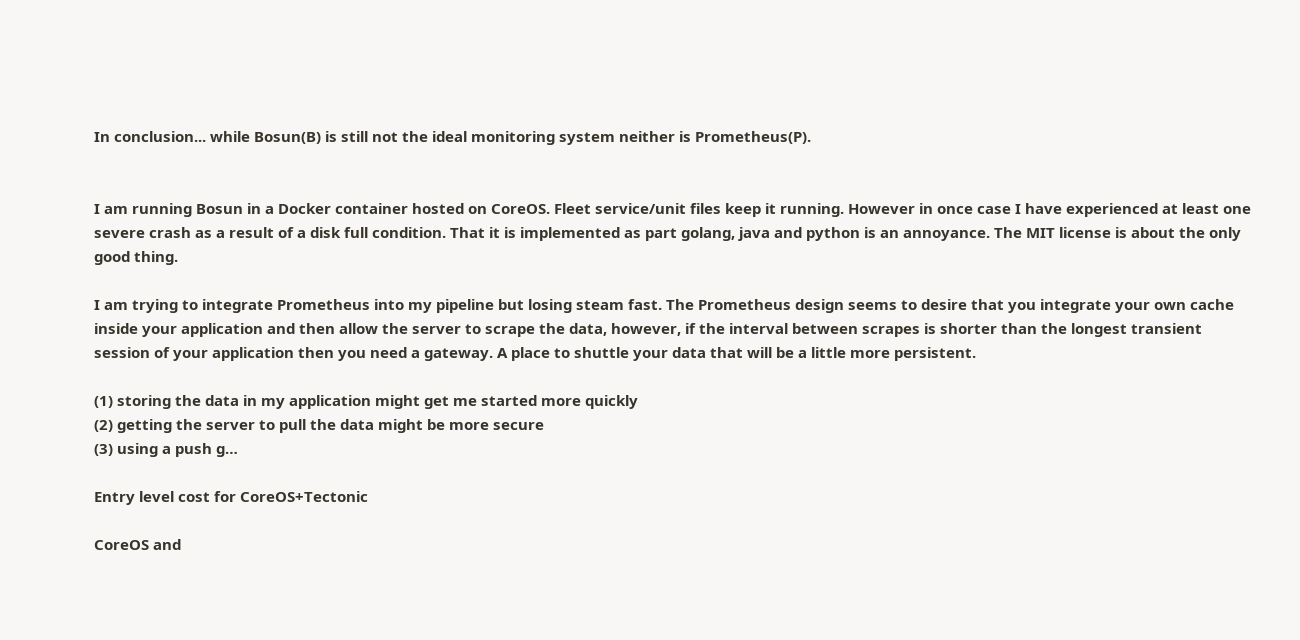In conclusion... while Bosun(B) is still not the ideal monitoring system neither is Prometheus(P).


I am running Bosun in a Docker container hosted on CoreOS. Fleet service/unit files keep it running. However in once case I have experienced at least one severe crash as a result of a disk full condition. That it is implemented as part golang, java and python is an annoyance. The MIT license is about the only good thing.

I am trying to integrate Prometheus into my pipeline but losing steam fast. The Prometheus design seems to desire that you integrate your own cache inside your application and then allow the server to scrape the data, however, if the interval between scrapes is shorter than the longest transient session of your application then you need a gateway. A place to shuttle your data that will be a little more persistent.

(1) storing the data in my application might get me started more quickly
(2) getting the server to pull the data might be more secure
(3) using a push g…

Entry level cost for CoreOS+Tectonic

CoreOS and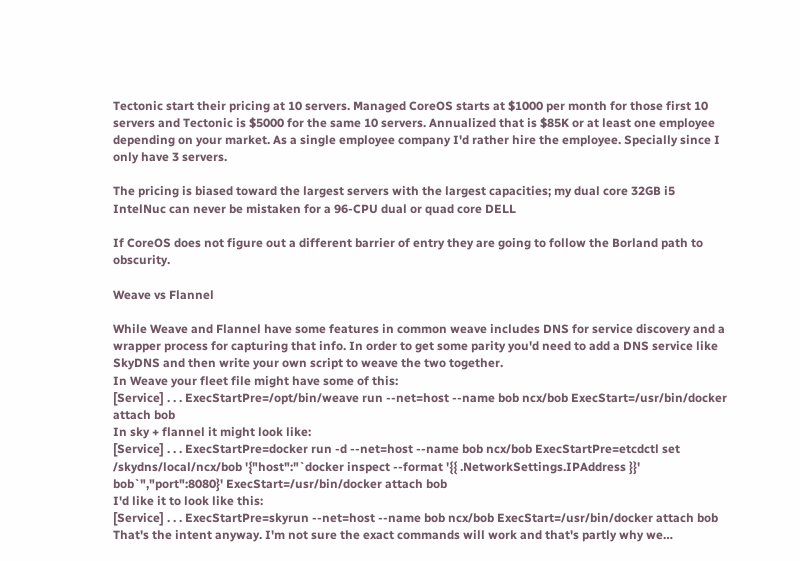Tectonic start their pricing at 10 servers. Managed CoreOS starts at $1000 per month for those first 10 servers and Tectonic is $5000 for the same 10 servers. Annualized that is $85K or at least one employee depending on your market. As a single employee company I'd rather hire the employee. Specially since I only have 3 servers.

The pricing is biased toward the largest servers with the largest capacities; my dual core 32GB i5 IntelNuc can never be mistaken for a 96-CPU dual or quad core DELL

If CoreOS does not figure out a different barrier of entry they are going to follow the Borland path to obscurity.

Weave vs Flannel

While Weave and Flannel have some features in common weave includes DNS for service discovery and a wrapper process for capturing that info. In order to get some parity you'd need to add a DNS service like SkyDNS and then write your own script to weave the two together.
In Weave your fleet file might have some of this:
[Service] . . . ExecStartPre=/opt/bin/weave run --net=host --name bob ncx/bob ExecStart=/usr/bin/docker attach bob
In sky + flannel it might look like:
[Service] . . . ExecStartPre=docker run -d --net=host --name bob ncx/bob ExecStartPre=etcdctl set /skydns/local/ncx/bob '{"host":"`docker inspect --format '{{ .NetworkSettings.IPAddress }}' bob`","port":8080}' ExecStart=/usr/bin/docker attach bob
I'd like it to look like this:
[Service] . . . ExecStartPre=skyrun --net=host --name bob ncx/bob ExecStart=/usr/bin/docker attach bob
That's the intent anyway. I'm not sure the exact commands will work and that's partly why we…